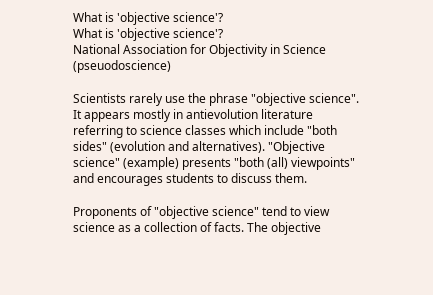What is 'objective science'?
What is 'objective science'?
National Association for Objectivity in Science (pseuodoscience)

Scientists rarely use the phrase "objective science". It appears mostly in antievolution literature referring to science classes which include "both sides" (evolution and alternatives). "Objective science" (example) presents "both (all) viewpoints" and encourages students to discuss them.

Proponents of "objective science" tend to view science as a collection of facts. The objective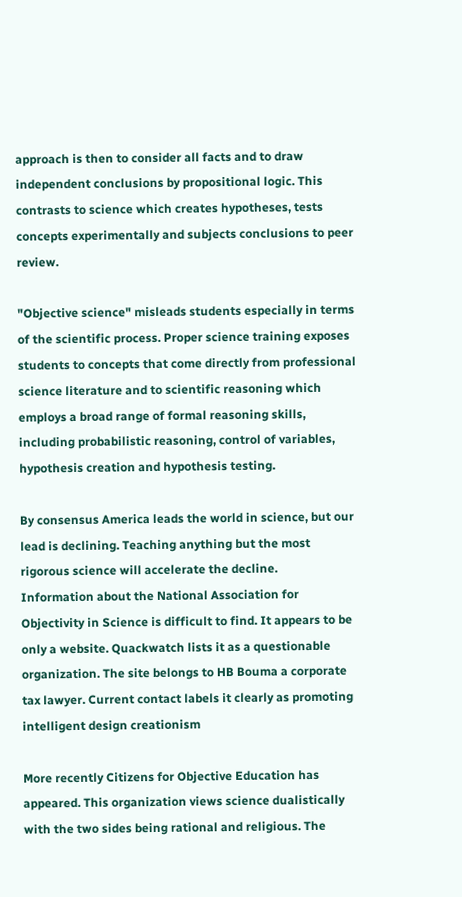approach is then to consider all facts and to draw independent conclusions by propositional logic. This contrasts to science which creates hypotheses, tests concepts experimentally and subjects conclusions to peer review.

"Objective science" misleads students especially in terms of the scientific process. Proper science training exposes students to concepts that come directly from professional science literature and to scientific reasoning which employs a broad range of formal reasoning skills, including probabilistic reasoning, control of variables, hypothesis creation and hypothesis testing.

By consensus America leads the world in science, but our lead is declining. Teaching anything but the most rigorous science will accelerate the decline.
Information about the National Association for Objectivity in Science is difficult to find. It appears to be only a website. Quackwatch lists it as a questionable organization. The site belongs to HB Bouma a corporate tax lawyer. Current contact labels it clearly as promoting intelligent design creationism

More recently Citizens for Objective Education has appeared. This organization views science dualistically with the two sides being rational and religious. The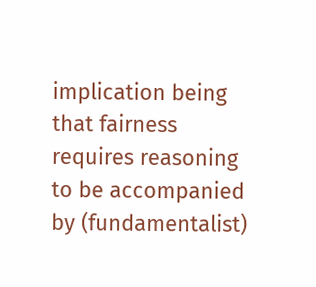implication being that fairness requires reasoning to be accompanied by (fundamentalist)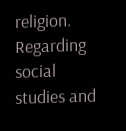religion. Regarding social studies and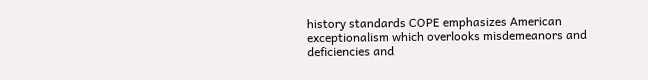history standards COPE emphasizes American exceptionalism which overlooks misdemeanors and deficiencies and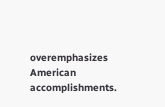overemphasizes American accomplishments.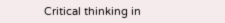Critical thinking in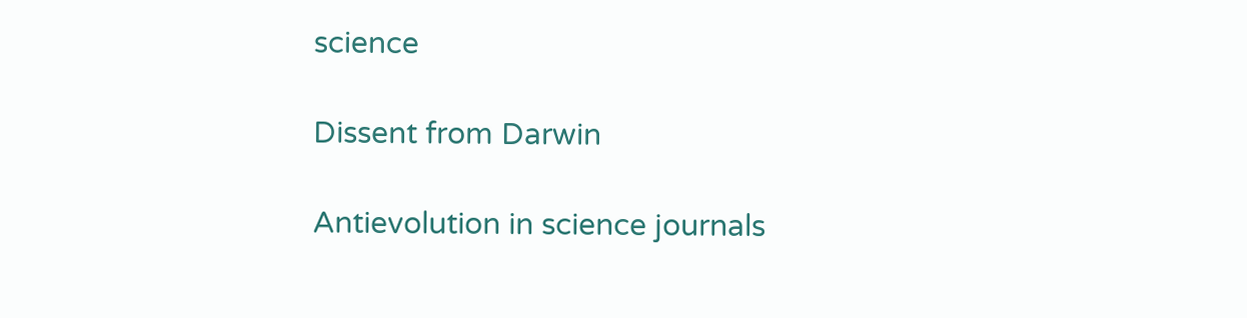science

Dissent from Darwin

Antievolution in science journals